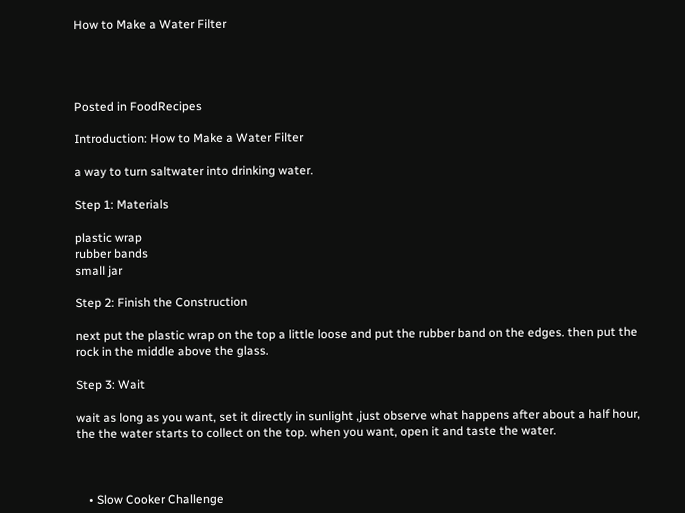How to Make a Water Filter




Posted in FoodRecipes

Introduction: How to Make a Water Filter

a way to turn saltwater into drinking water.

Step 1: Materials

plastic wrap
rubber bands
small jar

Step 2: Finish the Construction

next put the plastic wrap on the top a little loose and put the rubber band on the edges. then put the rock in the middle above the glass.

Step 3: Wait

wait as long as you want, set it directly in sunlight ,just observe what happens after about a half hour, the the water starts to collect on the top. when you want, open it and taste the water.



    • Slow Cooker Challenge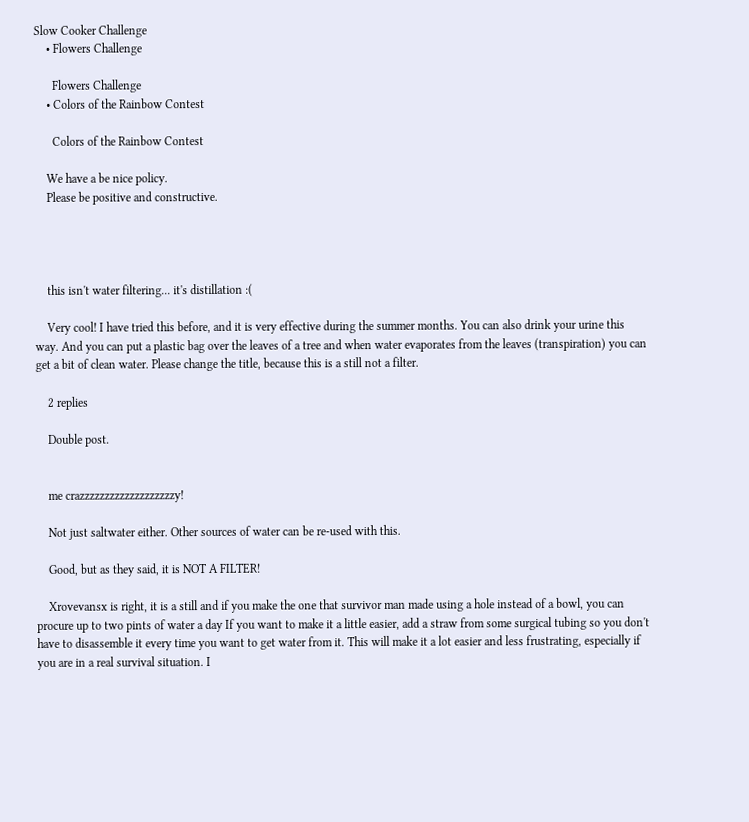Slow Cooker Challenge
    • Flowers Challenge

      Flowers Challenge
    • Colors of the Rainbow Contest

      Colors of the Rainbow Contest

    We have a be nice policy.
    Please be positive and constructive.




    this isn't water filtering... it's distillation :(

    Very cool! I have tried this before, and it is very effective during the summer months. You can also drink your urine this way. And you can put a plastic bag over the leaves of a tree and when water evaporates from the leaves (transpiration) you can get a bit of clean water. Please change the title, because this is a still not a filter.

    2 replies

    Double post.


    me crazzzzzzzzzzzzzzzzzzzy!

    Not just saltwater either. Other sources of water can be re-used with this.

    Good, but as they said, it is NOT A FILTER!

    Xrovevansx is right, it is a still and if you make the one that survivor man made using a hole instead of a bowl, you can procure up to two pints of water a day If you want to make it a little easier, add a straw from some surgical tubing so you don't have to disassemble it every time you want to get water from it. This will make it a lot easier and less frustrating, especially if you are in a real survival situation. I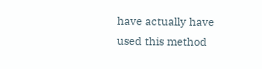have actually have used this method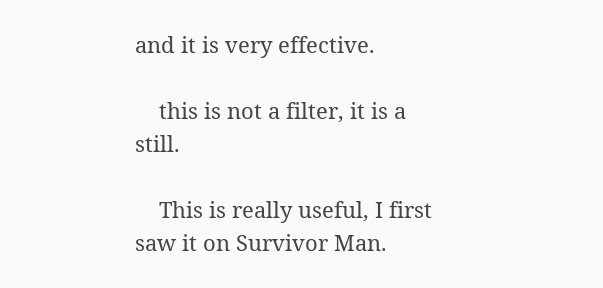and it is very effective.

    this is not a filter, it is a still.

    This is really useful, I first saw it on Survivor Man.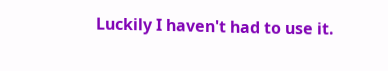Luckily I haven't had to use it.